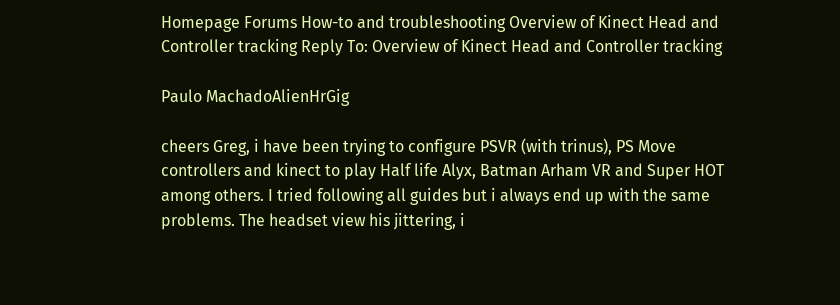Homepage Forums How-to and troubleshooting Overview of Kinect Head and Controller tracking Reply To: Overview of Kinect Head and Controller tracking

Paulo MachadoAlienHrGig

cheers Greg, i have been trying to configure PSVR (with trinus), PS Move controllers and kinect to play Half life Alyx, Batman Arham VR and Super HOT among others. I tried following all guides but i always end up with the same problems. The headset view his jittering, i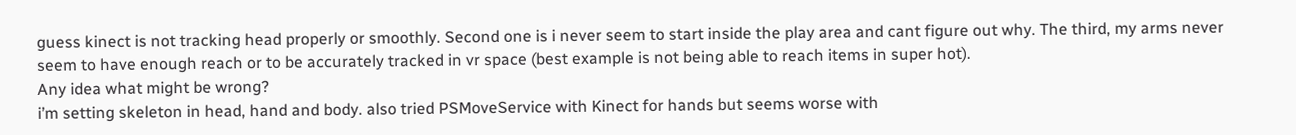guess kinect is not tracking head properly or smoothly. Second one is i never seem to start inside the play area and cant figure out why. The third, my arms never seem to have enough reach or to be accurately tracked in vr space (best example is not being able to reach items in super hot).
Any idea what might be wrong?
i’m setting skeleton in head, hand and body. also tried PSMoveService with Kinect for hands but seems worse with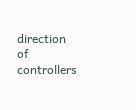direction of controllers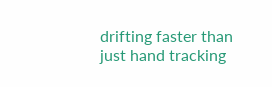drifting faster than just hand tracking